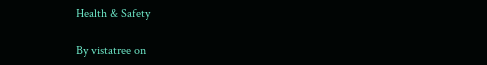Health & Safety

By vistatree on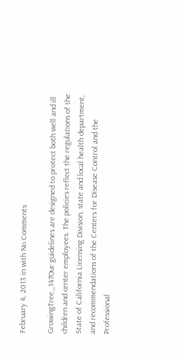February 4, 2013 in with No Comments

GrowingTree_147Our guidelines are designed to protect both well and ill children and center employees. The policies reflect the regulations of the State of California Licensing Division, state and local health department, and recommendations of the Centers for Disease Control and the Professional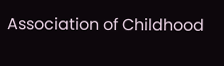Association of Childhood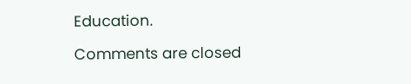Education.

Comments are closed